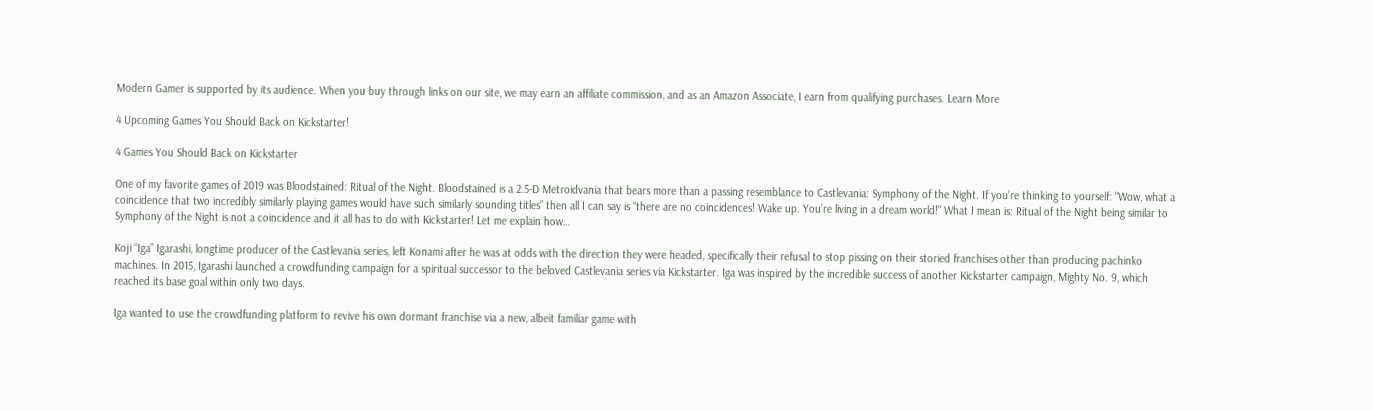Modern Gamer is supported by its audience. When you buy through links on our site, we may earn an affiliate commission, and as an Amazon Associate, I earn from qualifying purchases. Learn More

4 Upcoming Games You Should Back on Kickstarter!

4 Games You Should Back on Kickstarter

One of my favorite games of 2019 was Bloodstained: Ritual of the Night. Bloodstained is a 2.5-D Metroidvania that bears more than a passing resemblance to Castlevania: Symphony of the Night. If you’re thinking to yourself: “Wow, what a coincidence that two incredibly similarly playing games would have such similarly sounding titles” then all I can say is “there are no coincidences! Wake up. You’re living in a dream world!” What I mean is: Ritual of the Night being similar to Symphony of the Night is not a coincidence and it all has to do with Kickstarter! Let me explain how…

Koji “Iga” Igarashi, longtime producer of the Castlevania series, left Konami after he was at odds with the direction they were headed, specifically their refusal to stop pissing on their storied franchises other than producing pachinko machines. In 2015, Igarashi launched a crowdfunding campaign for a spiritual successor to the beloved Castlevania series via Kickstarter. Iga was inspired by the incredible success of another Kickstarter campaign, Mighty No. 9, which reached its base goal within only two days.

Iga wanted to use the crowdfunding platform to revive his own dormant franchise via a new, albeit familiar game with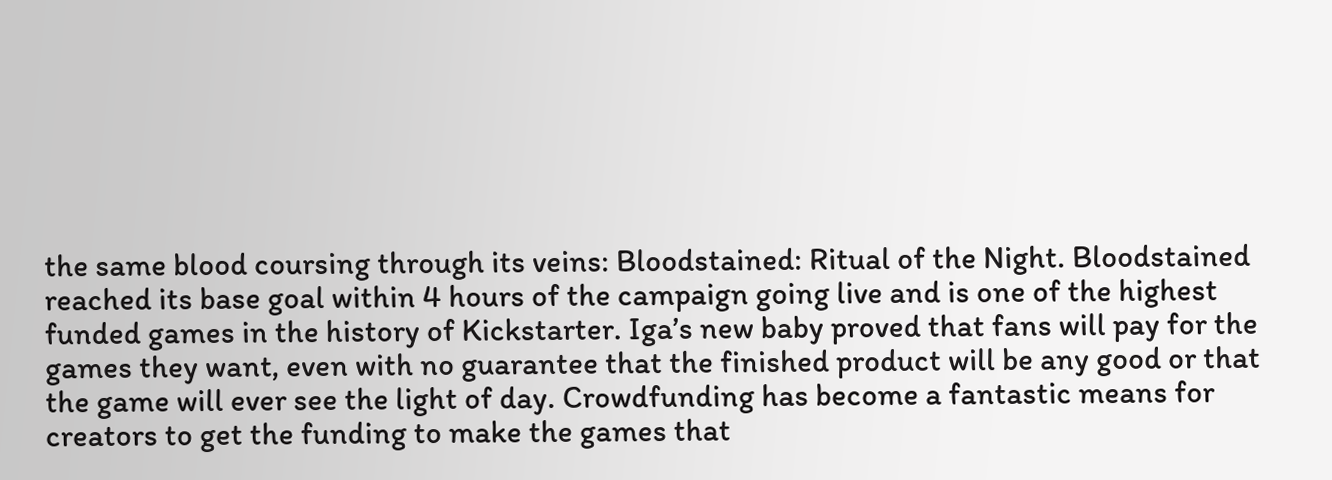the same blood coursing through its veins: Bloodstained: Ritual of the Night. Bloodstained reached its base goal within 4 hours of the campaign going live and is one of the highest funded games in the history of Kickstarter. Iga’s new baby proved that fans will pay for the games they want, even with no guarantee that the finished product will be any good or that the game will ever see the light of day. Crowdfunding has become a fantastic means for creators to get the funding to make the games that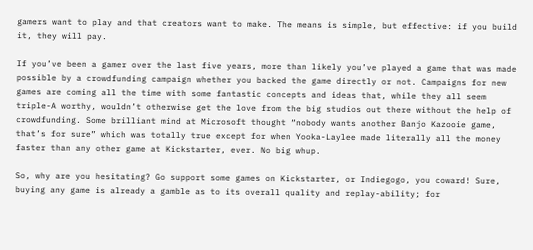gamers want to play and that creators want to make. The means is simple, but effective: if you build it, they will pay.

If you’ve been a gamer over the last five years, more than likely you’ve played a game that was made possible by a crowdfunding campaign whether you backed the game directly or not. Campaigns for new games are coming all the time with some fantastic concepts and ideas that, while they all seem triple-A worthy, wouldn’t otherwise get the love from the big studios out there without the help of crowdfunding. Some brilliant mind at Microsoft thought “nobody wants another Banjo Kazooie game, that’s for sure” which was totally true except for when Yooka-Laylee made literally all the money faster than any other game at Kickstarter, ever. No big whup.

So, why are you hesitating? Go support some games on Kickstarter, or Indiegogo, you coward! Sure, buying any game is already a gamble as to its overall quality and replay-ability; for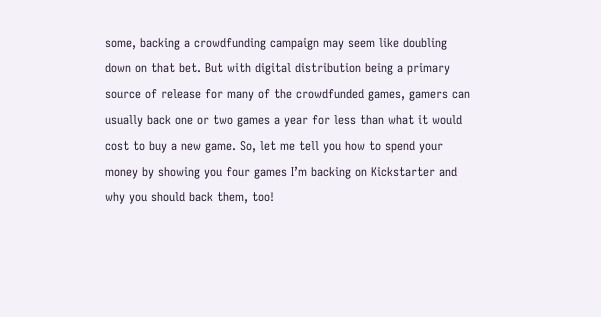some, backing a crowdfunding campaign may seem like doubling down on that bet. But with digital distribution being a primary source of release for many of the crowdfunded games, gamers can usually back one or two games a year for less than what it would cost to buy a new game. So, let me tell you how to spend your money by showing you four games I’m backing on Kickstarter and why you should back them, too!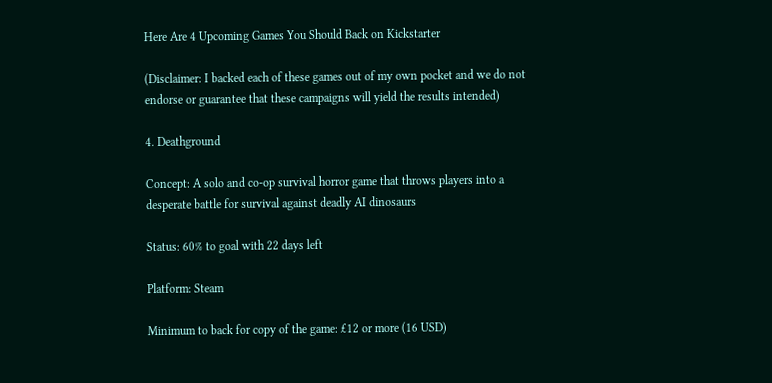Here Are 4 Upcoming Games You Should Back on Kickstarter

(Disclaimer: I backed each of these games out of my own pocket and we do not endorse or guarantee that these campaigns will yield the results intended)

4. Deathground

Concept: A solo and co-op survival horror game that throws players into a desperate battle for survival against deadly AI dinosaurs

Status: 60% to goal with 22 days left

Platform: Steam

Minimum to back for copy of the game: £12 or more (16 USD)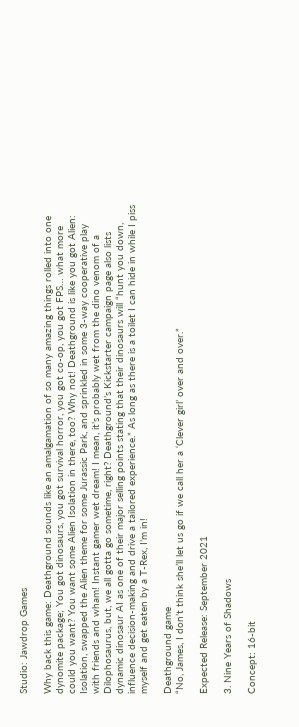Studio: Jawdrop Games

Why back this game: Deathground sounds like an amalgamation of so many amazing things rolled into one dynomite package; You got dinosaurs, you got survival horror, you got co-op, you got FPS… what more could you want? You want some Alien Isolation in there, too? Why not! Deathground is like you got Alien: Isolation, swapped the Alien theme for some Jurassic Park, and sprinkled in some 3-way cooperative play with friends and wham! Instant gamer wet dream! I mean, it’s probably wet from the dino venom of a Dilophosaurus, but, we all gotta go sometime, right? Deathground’s Kickstarter campaign page also lists dynamic dinosaur AI as one of their major selling points stating that their dinosaurs will “hunt you down, influence decision-making and drive a tailored experience.” As long as there is a toilet I can hide in while I piss myself and get eaten by a T-Rex, I’m in!

Deathground game
“No, James, I don’t think she’ll let us go if we call her a ‘Clever girl’ over and over.”

Expected Release: September 2021

3. Nine Years of Shadows

Concept: 16-bit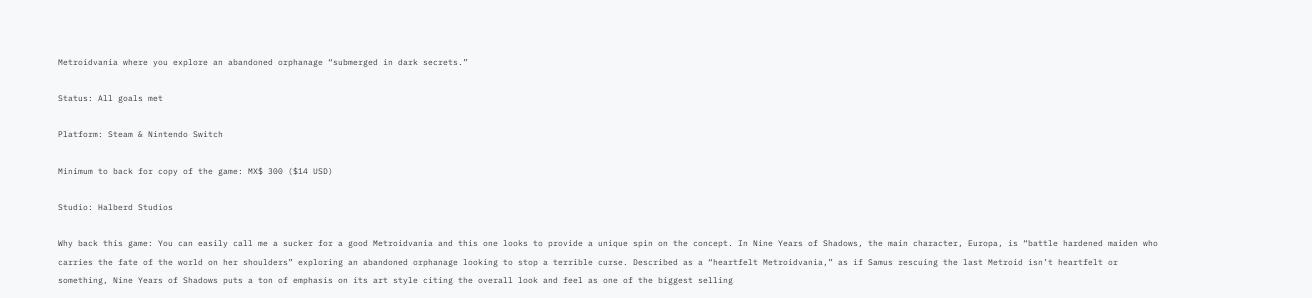Metroidvania where you explore an abandoned orphanage “submerged in dark secrets.”

Status: All goals met

Platform: Steam & Nintendo Switch

Minimum to back for copy of the game: MX$ 300 ($14 USD)

Studio: Halberd Studios

Why back this game: You can easily call me a sucker for a good Metroidvania and this one looks to provide a unique spin on the concept. In Nine Years of Shadows, the main character, Europa, is “battle hardened maiden who carries the fate of the world on her shoulders” exploring an abandoned orphanage looking to stop a terrible curse. Described as a “heartfelt Metroidvania,” as if Samus rescuing the last Metroid isn’t heartfelt or something, Nine Years of Shadows puts a ton of emphasis on its art style citing the overall look and feel as one of the biggest selling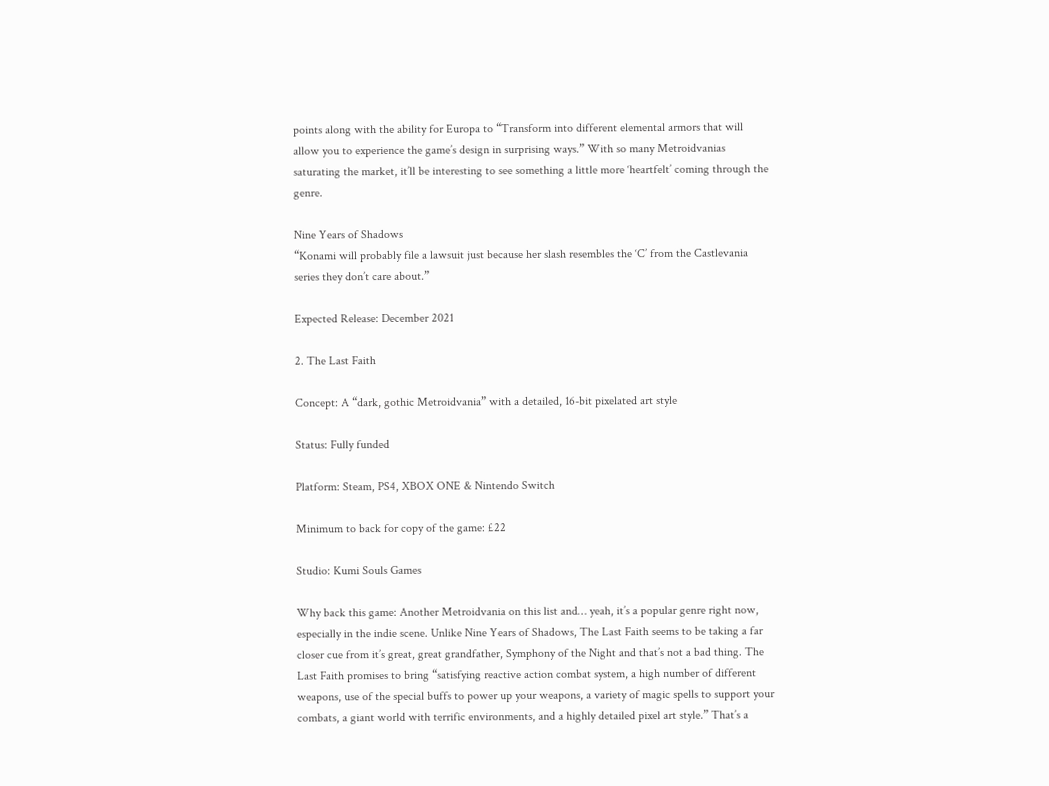points along with the ability for Europa to “Transform into different elemental armors that will allow you to experience the game’s design in surprising ways.” With so many Metroidvanias saturating the market, it’ll be interesting to see something a little more ‘heartfelt’ coming through the genre.

Nine Years of Shadows
“Konami will probably file a lawsuit just because her slash resembles the ‘C’ from the Castlevania series they don’t care about.”

Expected Release: December 2021

2. The Last Faith

Concept: A “dark, gothic Metroidvania” with a detailed, 16-bit pixelated art style

Status: Fully funded

Platform: Steam, PS4, XBOX ONE & Nintendo Switch

Minimum to back for copy of the game: £22

Studio: Kumi Souls Games

Why back this game: Another Metroidvania on this list and… yeah, it’s a popular genre right now, especially in the indie scene. Unlike Nine Years of Shadows, The Last Faith seems to be taking a far closer cue from it’s great, great grandfather, Symphony of the Night and that’s not a bad thing. The Last Faith promises to bring “satisfying reactive action combat system, a high number of different weapons, use of the special buffs to power up your weapons, a variety of magic spells to support your combats, a giant world with terrific environments, and a highly detailed pixel art style.” That’s a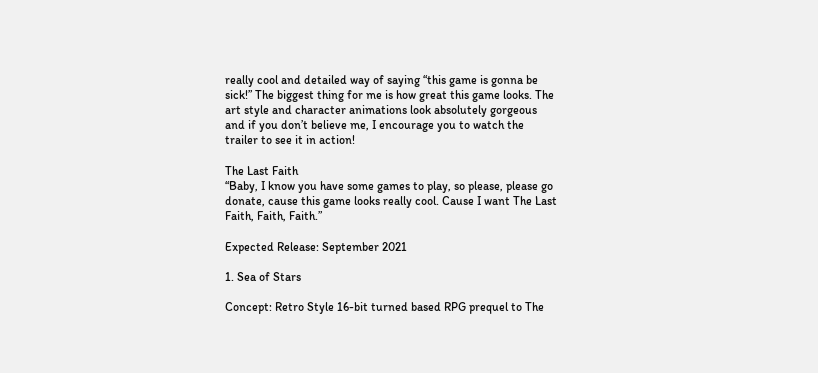really cool and detailed way of saying “this game is gonna be sick!” The biggest thing for me is how great this game looks. The art style and character animations look absolutely gorgeous and if you don’t believe me, I encourage you to watch the trailer to see it in action!

The Last Faith
“Baby, I know you have some games to play, so please, please go donate, cause this game looks really cool. Cause I want The Last Faith, Faith, Faith.”

Expected Release: September 2021

1. Sea of Stars

Concept: Retro Style 16-bit turned based RPG prequel to The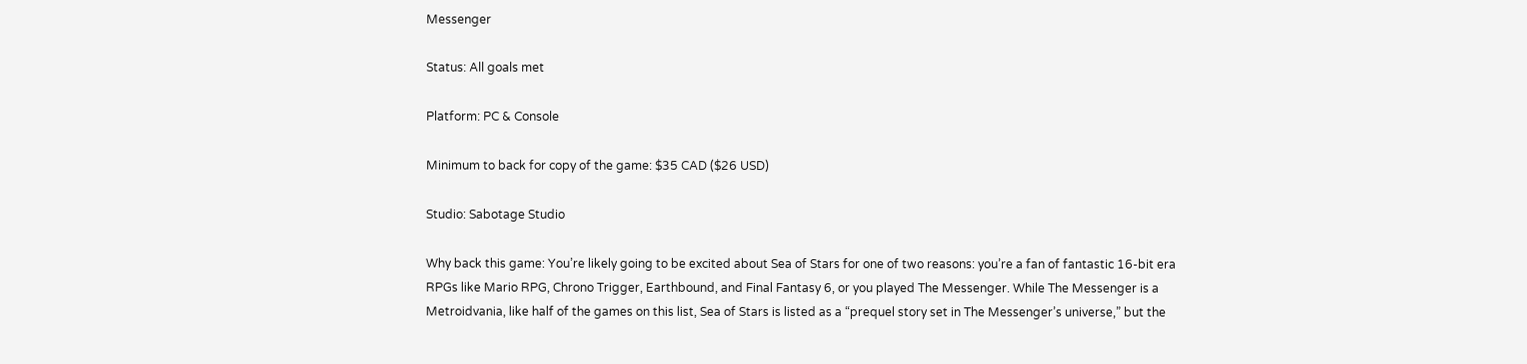Messenger

Status: All goals met

Platform: PC & Console

Minimum to back for copy of the game: $35 CAD ($26 USD)

Studio: Sabotage Studio

Why back this game: You’re likely going to be excited about Sea of Stars for one of two reasons: you’re a fan of fantastic 16-bit era RPGs like Mario RPG, Chrono Trigger, Earthbound, and Final Fantasy 6, or you played The Messenger. While The Messenger is a Metroidvania, like half of the games on this list, Sea of Stars is listed as a “prequel story set in The Messenger’s universe,” but the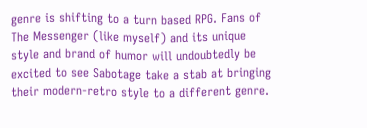genre is shifting to a turn based RPG. Fans of The Messenger (like myself) and its unique style and brand of humor will undoubtedly be excited to see Sabotage take a stab at bringing their modern-retro style to a different genre.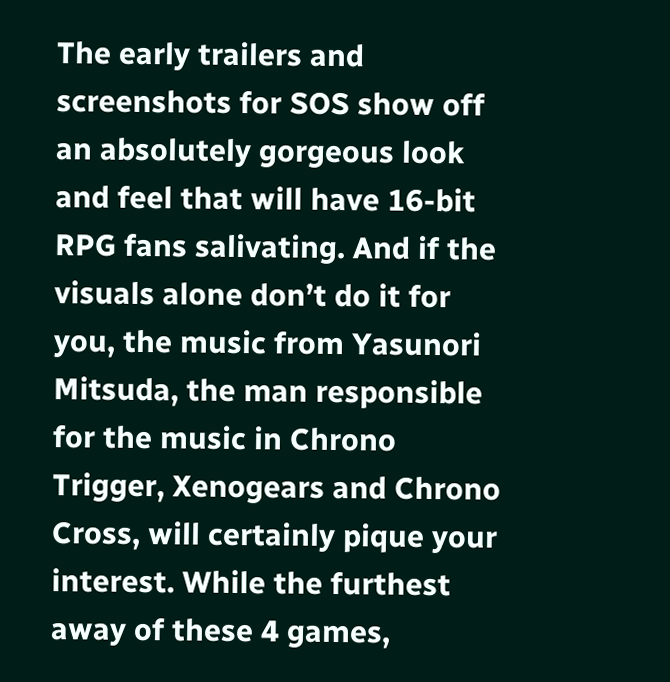The early trailers and screenshots for SOS show off an absolutely gorgeous look and feel that will have 16-bit RPG fans salivating. And if the visuals alone don’t do it for you, the music from Yasunori Mitsuda, the man responsible for the music in Chrono Trigger, Xenogears and Chrono Cross, will certainly pique your interest. While the furthest away of these 4 games,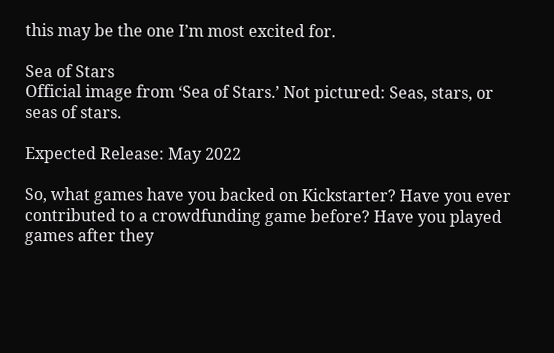this may be the one I’m most excited for.

Sea of Stars
Official image from ‘Sea of Stars.’ Not pictured: Seas, stars, or seas of stars.

Expected Release: May 2022

So, what games have you backed on Kickstarter? Have you ever contributed to a crowdfunding game before? Have you played games after they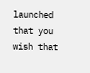launched that you wish that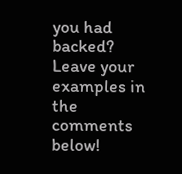you had backed? Leave your examples in the comments below!